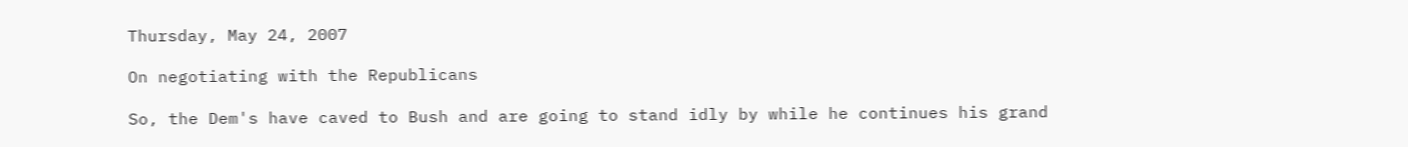Thursday, May 24, 2007

On negotiating with the Republicans

So, the Dem's have caved to Bush and are going to stand idly by while he continues his grand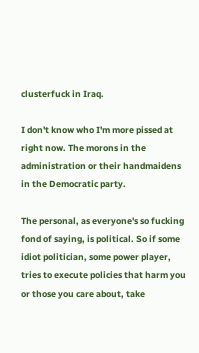clusterfuck in Iraq.

I don't know who I'm more pissed at right now. The morons in the administration or their handmaidens in the Democratic party.

The personal, as everyone's so fucking fond of saying, is political. So if some idiot politician, some power player, tries to execute policies that harm you or those you care about, take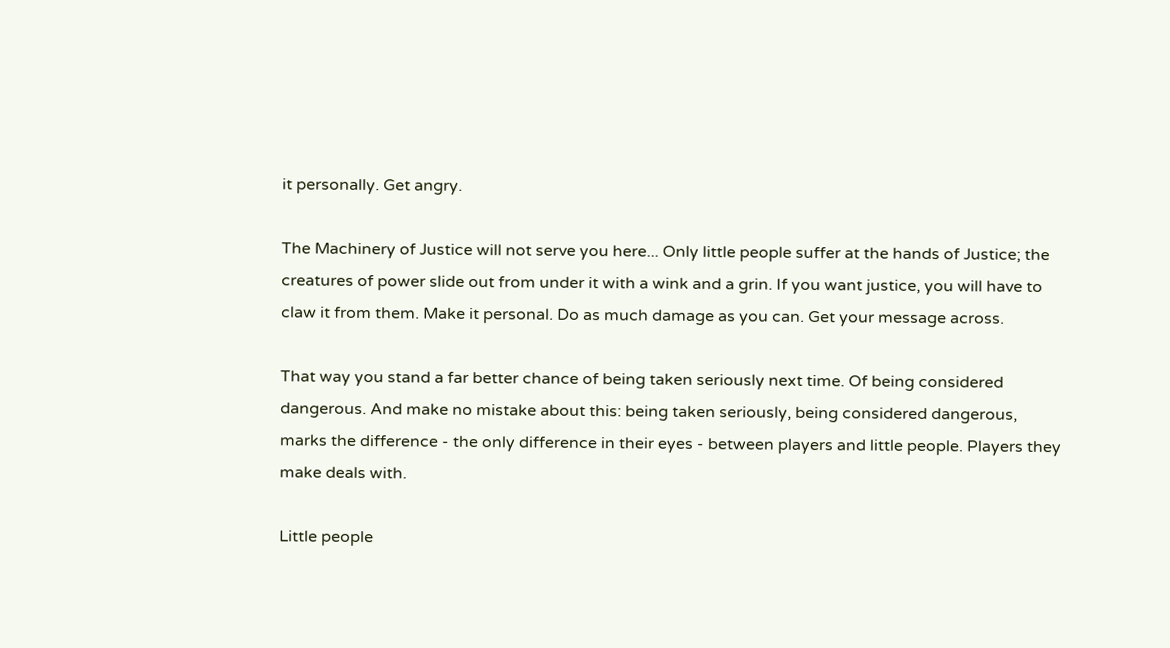it personally. Get angry.

The Machinery of Justice will not serve you here... Only little people suffer at the hands of Justice; the creatures of power slide out from under it with a wink and a grin. If you want justice, you will have to claw it from them. Make it personal. Do as much damage as you can. Get your message across.

That way you stand a far better chance of being taken seriously next time. Of being considered dangerous. And make no mistake about this: being taken seriously, being considered dangerous, marks the difference - the only difference in their eyes - between players and little people. Players they make deals with.

Little people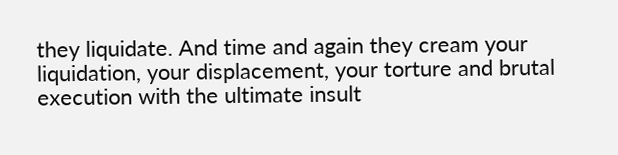they liquidate. And time and again they cream your liquidation, your displacement, your torture and brutal execution with the ultimate insult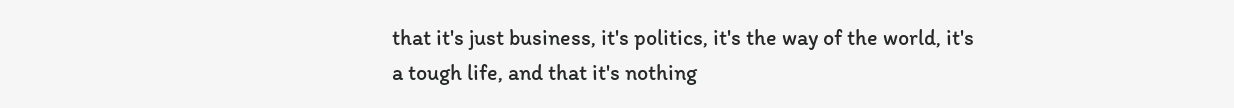that it's just business, it's politics, it's the way of the world, it's a tough life, and that it's nothing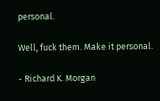personal.

Well, fuck them. Make it personal.

- Richard K. Morgan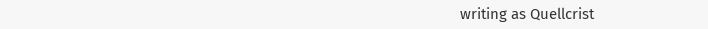writing as Quellcrist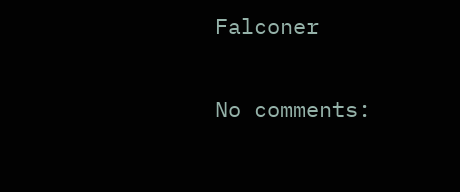Falconer

No comments: